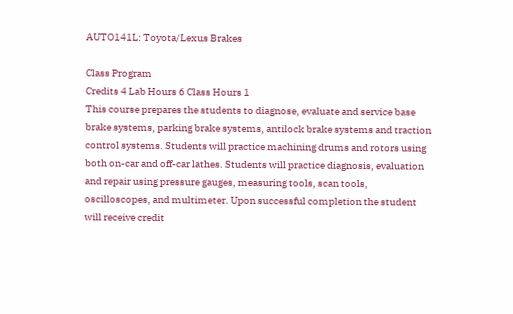AUTO141L: Toyota/Lexus Brakes

Class Program
Credits 4 Lab Hours 6 Class Hours 1
This course prepares the students to diagnose, evaluate and service base brake systems, parking brake systems, antilock brake systems and traction control systems. Students will practice machining drums and rotors using both on-car and off-car lathes. Students will practice diagnosis, evaluation and repair using pressure gauges, measuring tools, scan tools, oscilloscopes, and multimeter. Upon successful completion the student will receive credit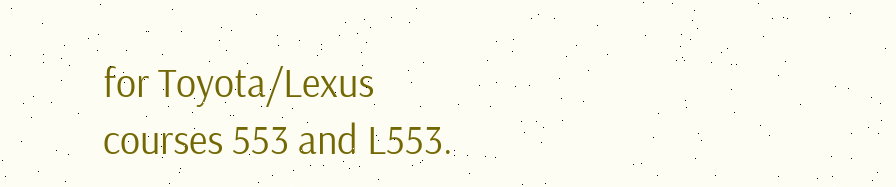for Toyota/Lexus courses 553 and L553.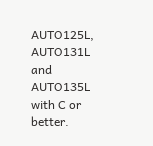AUTO125L, AUTO131L and AUTO135L with C or better.